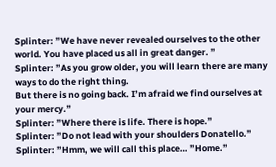Splinter: ”We have never revealed ourselves to the other world. You have placed us all in great danger. ”
Splinter: ”As you grow older, you will learn there are many ways to do the right thing.
But there is no going back. I’m afraid we find ourselves at your mercy.”
Splinter: ”Where there is life. There is hope.”
Splinter: ”Do not lead with your shoulders Donatello.”
Splinter: ”Hmm, we will call this place… ”Home.”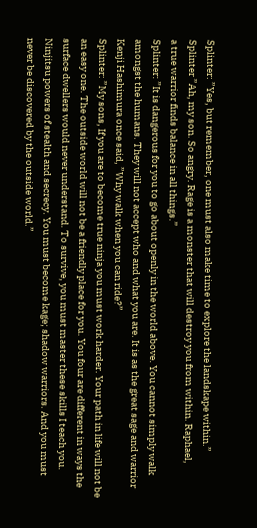Splinter: ”Yes, but remember, one must also make time to explore the landskape within.”
Splinter ”Ah, my son. So angry. Rage is a monster that will destroy you from within. Raphael,
a true warrior finds balance in all things.”
Splinter: ”It is dangerous for you to go about openly in the world above. You cannot simply walk
amongst the humans. They will not accept who and what you are. It is as the great sage and warrior
Kenji Hashimura once said, ”Why walk when you can ride?”
Splinter: ”My sons, If you are to become true ninja you must work harder. Your path in life will not be
an easy one. The outside world will not be a friendly place for you. You four are different in ways the
surface dwellers would never understand. To survive, you must master these skills I teach you.
Ninjitsu powers of stealth and secrecy. You must become kage; shadow warriors. And you must
never be discovered by the outside world.”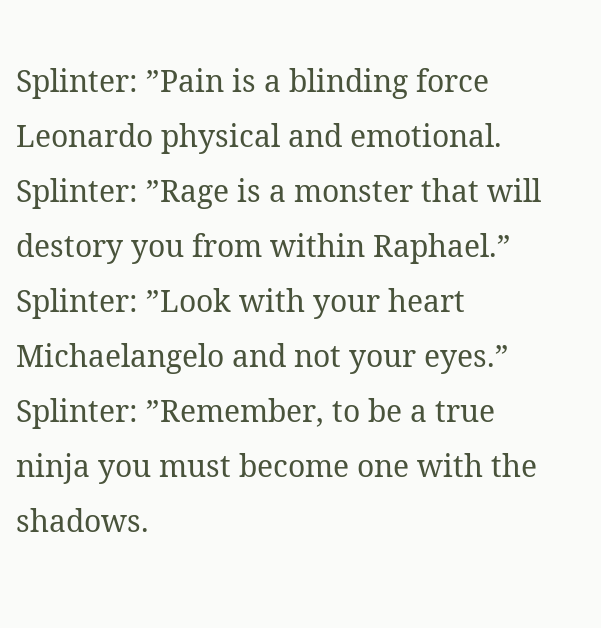Splinter: ”Pain is a blinding force Leonardo physical and emotional.
Splinter: ”Rage is a monster that will destory you from within Raphael.”
Splinter: ”Look with your heart Michaelangelo and not your eyes.”
Splinter: ”Remember, to be a true ninja you must become one with the shadows.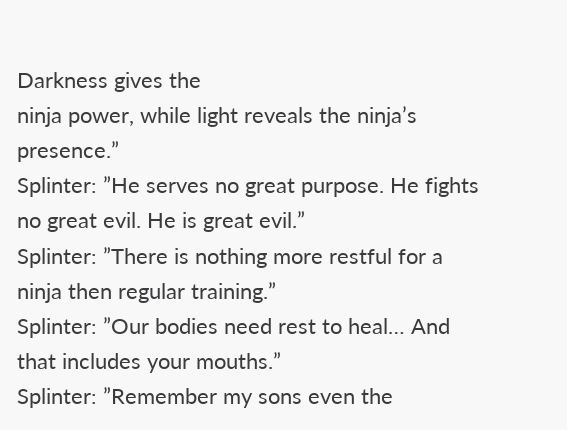Darkness gives the
ninja power, while light reveals the ninja’s presence.”
Splinter: ”He serves no great purpose. He fights no great evil. He is great evil.”
Splinter: ”There is nothing more restful for a ninja then regular training.”
Splinter: ”Our bodies need rest to heal… And that includes your mouths.”
Splinter: ”Remember my sons even the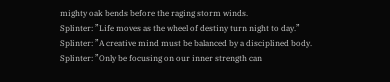mighty oak bends before the raging storm winds.
Splinter: ”Life moves as the wheel of destiny turn night to day.”
Splinter: ”A creative mind must be balanced by a disciplined body.
Splinter: ”Only be focusing on our inner strength can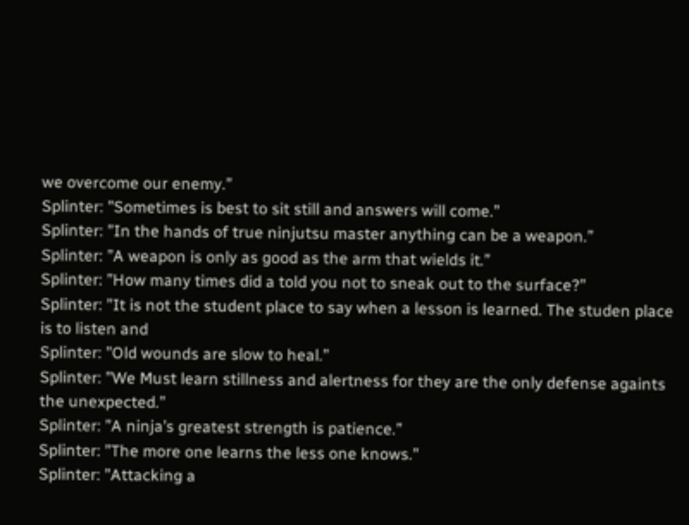we overcome our enemy.”
Splinter: ”Sometimes is best to sit still and answers will come.”
Splinter: ”In the hands of true ninjutsu master anything can be a weapon.”
Splinter: ”A weapon is only as good as the arm that wields it.”
Splinter: ”How many times did a told you not to sneak out to the surface?”
Splinter: ”It is not the student place to say when a lesson is learned. The studen place is to listen and
Splinter: ”Old wounds are slow to heal.”
Splinter: ”We Must learn stillness and alertness for they are the only defense againts the unexpected.”
Splinter: ”A ninja’s greatest strength is patience.”
Splinter: ”The more one learns the less one knows.”
Splinter: ”Attacking a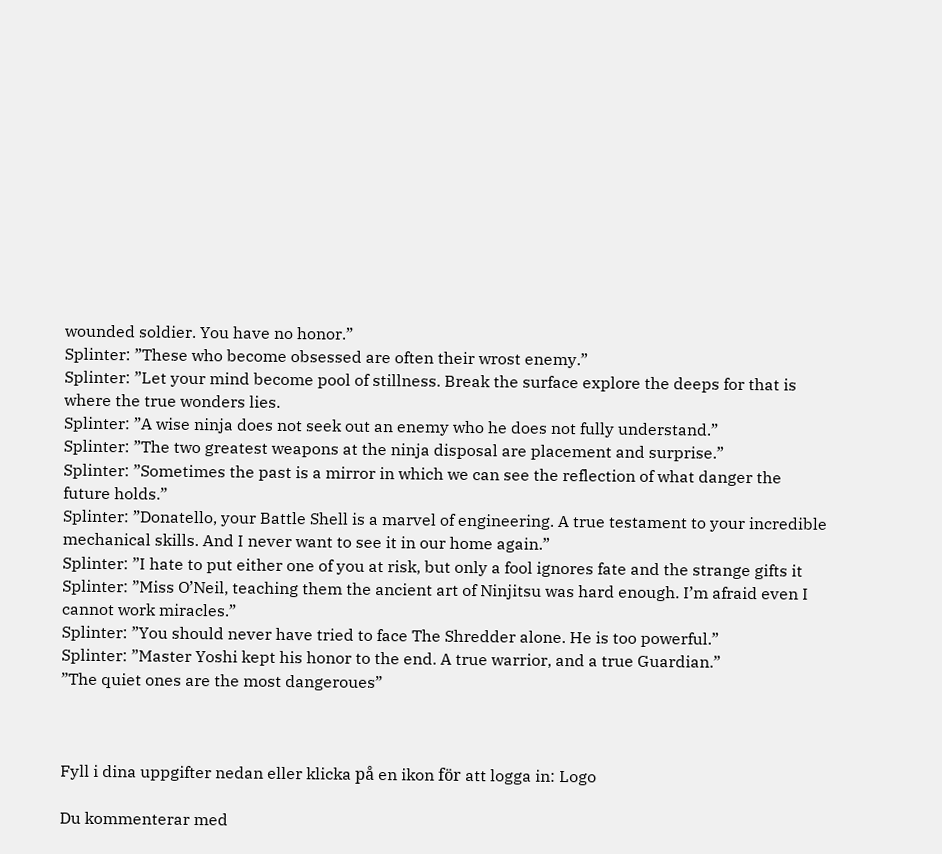wounded soldier. You have no honor.”
Splinter: ”These who become obsessed are often their wrost enemy.”
Splinter: ”Let your mind become pool of stillness. Break the surface explore the deeps for that is
where the true wonders lies.
Splinter: ”A wise ninja does not seek out an enemy who he does not fully understand.”
Splinter: ”The two greatest weapons at the ninja disposal are placement and surprise.”
Splinter: ”Sometimes the past is a mirror in which we can see the reflection of what danger the
future holds.”
Splinter: ”Donatello, your Battle Shell is a marvel of engineering. A true testament to your incredible
mechanical skills. And I never want to see it in our home again.”
Splinter: ”I hate to put either one of you at risk, but only a fool ignores fate and the strange gifts it
Splinter: ”Miss O’Neil, teaching them the ancient art of Ninjitsu was hard enough. I’m afraid even I
cannot work miracles.”
Splinter: ”You should never have tried to face The Shredder alone. He is too powerful.”
Splinter: ”Master Yoshi kept his honor to the end. A true warrior, and a true Guardian.”
”The quiet ones are the most dangeroues”



Fyll i dina uppgifter nedan eller klicka på en ikon för att logga in: Logo

Du kommenterar med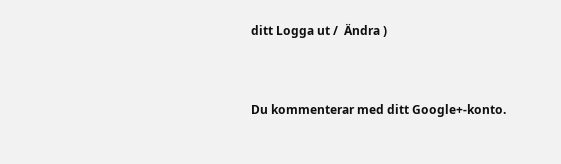ditt Logga ut /  Ändra )


Du kommenterar med ditt Google+-konto.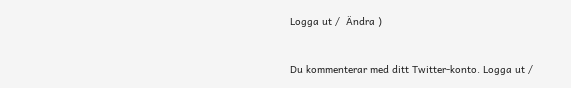Logga ut /  Ändra )


Du kommenterar med ditt Twitter-konto. Logga ut /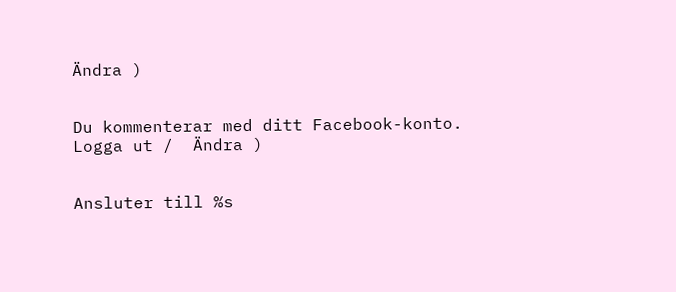Ändra )


Du kommenterar med ditt Facebook-konto. Logga ut /  Ändra )


Ansluter till %s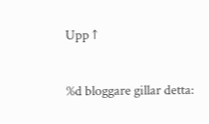Upp ↑

%d bloggare gillar detta: